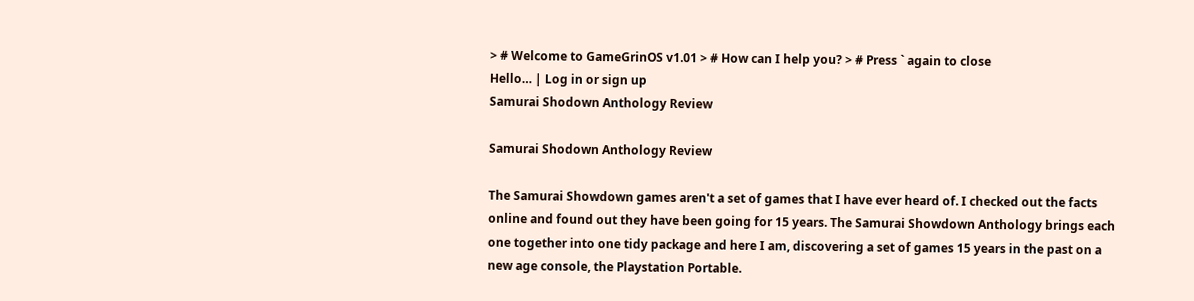> # Welcome to GameGrinOS v1.01 > # How can I help you? > # Press ` again to close
Hello… | Log in or sign up
Samurai Shodown Anthology Review

Samurai Shodown Anthology Review

The Samurai Showdown games aren't a set of games that I have ever heard of. I checked out the facts online and found out they have been going for 15 years. The Samurai Showdown Anthology brings each one together into one tidy package and here I am, discovering a set of games 15 years in the past on a new age console, the Playstation Portable.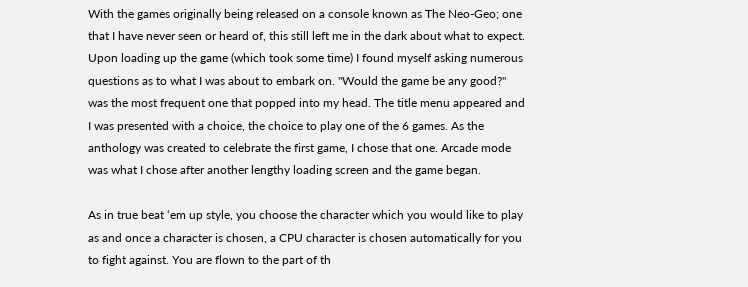With the games originally being released on a console known as The Neo-Geo; one that I have never seen or heard of, this still left me in the dark about what to expect. Upon loading up the game (which took some time) I found myself asking numerous questions as to what I was about to embark on. "Would the game be any good?" was the most frequent one that popped into my head. The title menu appeared and I was presented with a choice, the choice to play one of the 6 games. As the anthology was created to celebrate the first game, I chose that one. Arcade mode was what I chose after another lengthy loading screen and the game began.

As in true beat ‘em up style, you choose the character which you would like to play as and once a character is chosen, a CPU character is chosen automatically for you to fight against. You are flown to the part of th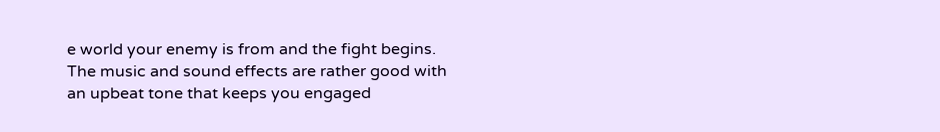e world your enemy is from and the fight begins. The music and sound effects are rather good with an upbeat tone that keeps you engaged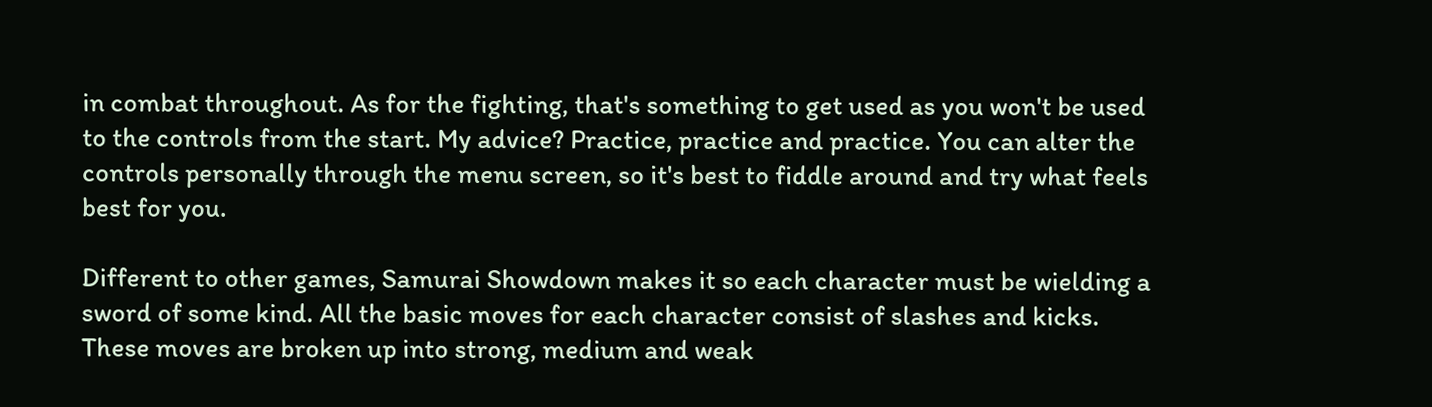in combat throughout. As for the fighting, that's something to get used as you won't be used to the controls from the start. My advice? Practice, practice and practice. You can alter the controls personally through the menu screen, so it's best to fiddle around and try what feels best for you.

Different to other games, Samurai Showdown makes it so each character must be wielding a sword of some kind. All the basic moves for each character consist of slashes and kicks. These moves are broken up into strong, medium and weak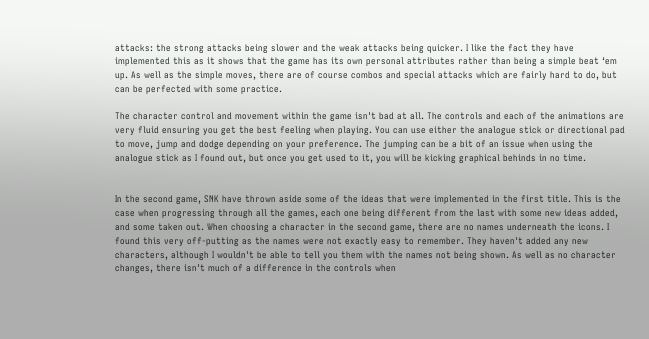attacks: the strong attacks being slower and the weak attacks being quicker. I like the fact they have implemented this as it shows that the game has its own personal attributes rather than being a simple beat ‘em up. As well as the simple moves, there are of course combos and special attacks which are fairly hard to do, but can be perfected with some practice.

The character control and movement within the game isn't bad at all. The controls and each of the animations are very fluid ensuring you get the best feeling when playing. You can use either the analogue stick or directional pad to move, jump and dodge depending on your preference. The jumping can be a bit of an issue when using the analogue stick as I found out, but once you get used to it, you will be kicking graphical behinds in no time.


In the second game, SNK have thrown aside some of the ideas that were implemented in the first title. This is the case when progressing through all the games, each one being different from the last with some new ideas added, and some taken out. When choosing a character in the second game, there are no names underneath the icons. I found this very off-putting as the names were not exactly easy to remember. They haven't added any new characters, although I wouldn't be able to tell you them with the names not being shown. As well as no character changes, there isn't much of a difference in the controls when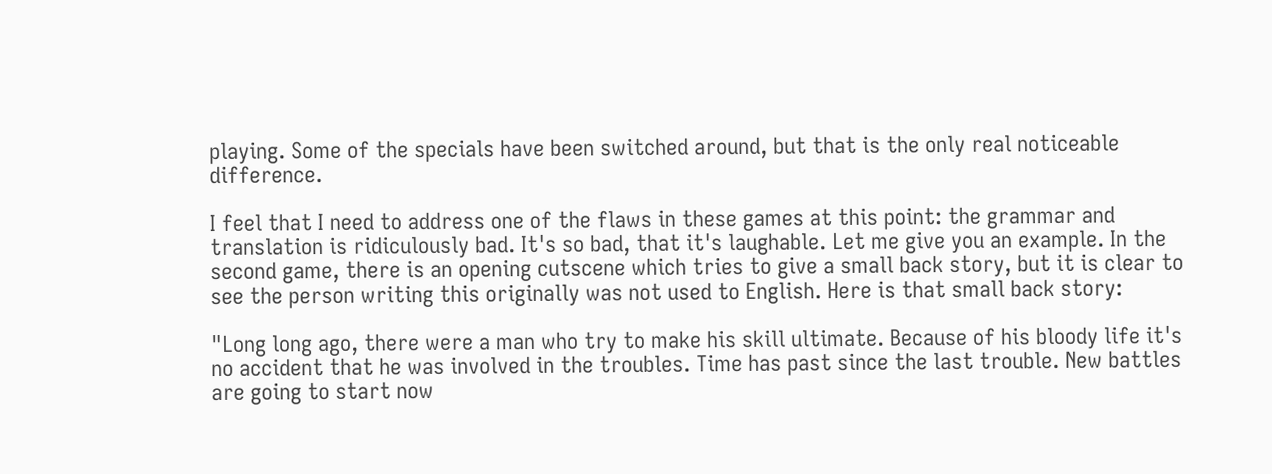playing. Some of the specials have been switched around, but that is the only real noticeable difference.

I feel that I need to address one of the flaws in these games at this point: the grammar and translation is ridiculously bad. It's so bad, that it's laughable. Let me give you an example. In the second game, there is an opening cutscene which tries to give a small back story, but it is clear to see the person writing this originally was not used to English. Here is that small back story:

"Long long ago, there were a man who try to make his skill ultimate. Because of his bloody life it's no accident that he was involved in the troubles. Time has past since the last trouble. New battles are going to start now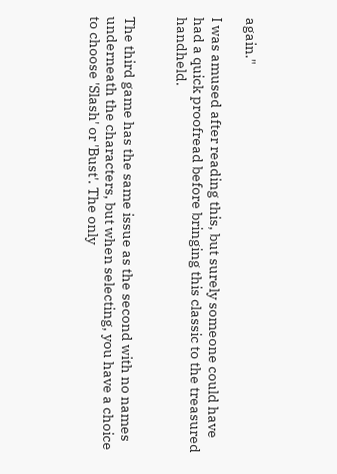again."

I was amused after reading this, but surely someone could have had a quick proofread before bringing this classic to the treasured handheld.


The third game has the same issue as the second with no names underneath the characters, but when selecting, you have a choice to choose 'Slash' or 'Bust'. The only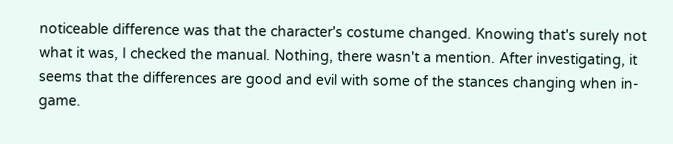noticeable difference was that the character's costume changed. Knowing that's surely not what it was, I checked the manual. Nothing, there wasn't a mention. After investigating, it seems that the differences are good and evil with some of the stances changing when in-game.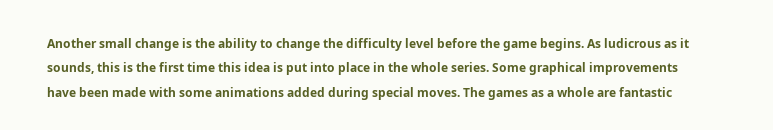Another small change is the ability to change the difficulty level before the game begins. As ludicrous as it sounds, this is the first time this idea is put into place in the whole series. Some graphical improvements have been made with some animations added during special moves. The games as a whole are fantastic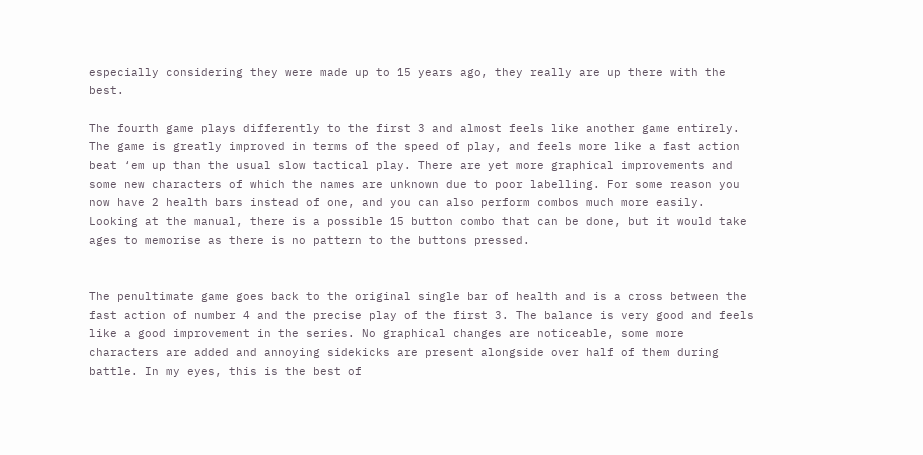especially considering they were made up to 15 years ago, they really are up there with the best.

The fourth game plays differently to the first 3 and almost feels like another game entirely. The game is greatly improved in terms of the speed of play, and feels more like a fast action beat ‘em up than the usual slow tactical play. There are yet more graphical improvements and some new characters of which the names are unknown due to poor labelling. For some reason you now have 2 health bars instead of one, and you can also perform combos much more easily. Looking at the manual, there is a possible 15 button combo that can be done, but it would take ages to memorise as there is no pattern to the buttons pressed.


The penultimate game goes back to the original single bar of health and is a cross between the fast action of number 4 and the precise play of the first 3. The balance is very good and feels like a good improvement in the series. No graphical changes are noticeable, some more characters are added and annoying sidekicks are present alongside over half of them during battle. In my eyes, this is the best of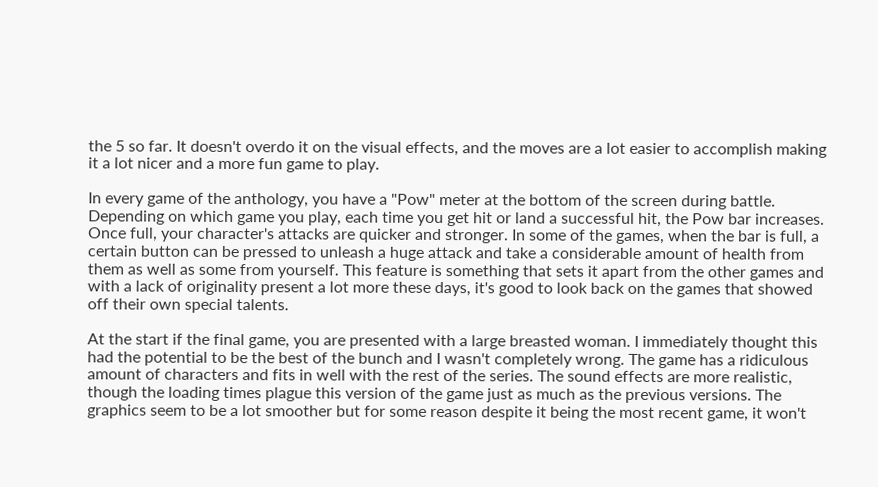the 5 so far. It doesn't overdo it on the visual effects, and the moves are a lot easier to accomplish making it a lot nicer and a more fun game to play.

In every game of the anthology, you have a "Pow" meter at the bottom of the screen during battle. Depending on which game you play, each time you get hit or land a successful hit, the Pow bar increases. Once full, your character's attacks are quicker and stronger. In some of the games, when the bar is full, a certain button can be pressed to unleash a huge attack and take a considerable amount of health from them as well as some from yourself. This feature is something that sets it apart from the other games and with a lack of originality present a lot more these days, it's good to look back on the games that showed off their own special talents.

At the start if the final game, you are presented with a large breasted woman. I immediately thought this had the potential to be the best of the bunch and I wasn't completely wrong. The game has a ridiculous amount of characters and fits in well with the rest of the series. The sound effects are more realistic, though the loading times plague this version of the game just as much as the previous versions. The graphics seem to be a lot smoother but for some reason despite it being the most recent game, it won't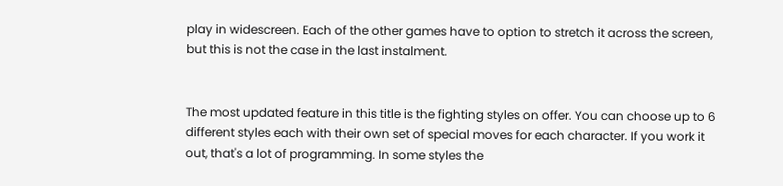play in widescreen. Each of the other games have to option to stretch it across the screen, but this is not the case in the last instalment.


The most updated feature in this title is the fighting styles on offer. You can choose up to 6 different styles each with their own set of special moves for each character. If you work it out, that's a lot of programming. In some styles the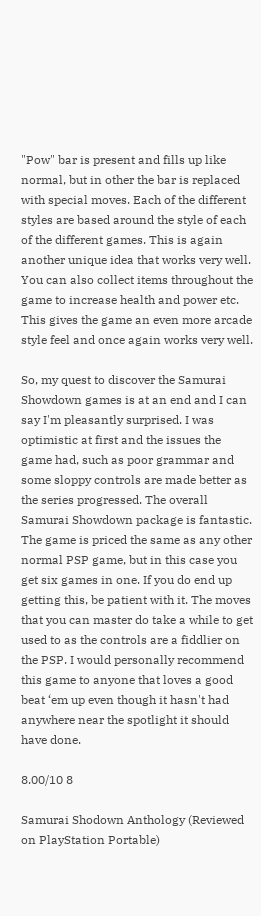"Pow" bar is present and fills up like normal, but in other the bar is replaced with special moves. Each of the different styles are based around the style of each of the different games. This is again another unique idea that works very well. You can also collect items throughout the game to increase health and power etc. This gives the game an even more arcade style feel and once again works very well.

So, my quest to discover the Samurai Showdown games is at an end and I can say I'm pleasantly surprised. I was optimistic at first and the issues the game had, such as poor grammar and some sloppy controls are made better as the series progressed. The overall Samurai Showdown package is fantastic. The game is priced the same as any other normal PSP game, but in this case you get six games in one. If you do end up getting this, be patient with it. The moves that you can master do take a while to get used to as the controls are a fiddlier on the PSP. I would personally recommend this game to anyone that loves a good beat ‘em up even though it hasn't had anywhere near the spotlight it should have done.

8.00/10 8

Samurai Shodown Anthology (Reviewed on PlayStation Portable)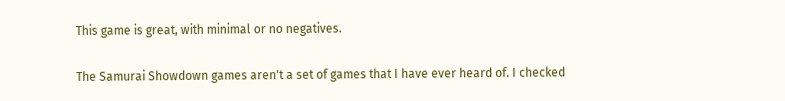This game is great, with minimal or no negatives.

The Samurai Showdown games aren't a set of games that I have ever heard of. I checked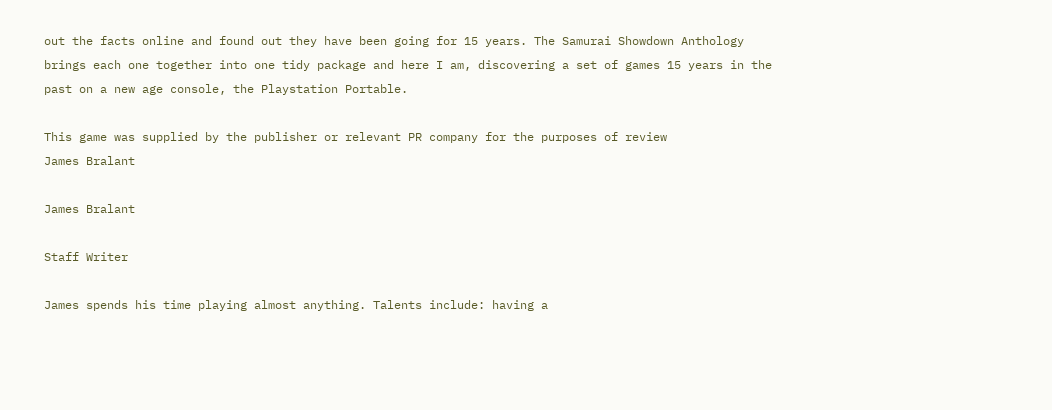out the facts online and found out they have been going for 15 years. The Samurai Showdown Anthology brings each one together into one tidy package and here I am, discovering a set of games 15 years in the past on a new age console, the Playstation Portable.

This game was supplied by the publisher or relevant PR company for the purposes of review
James Bralant

James Bralant

Staff Writer

James spends his time playing almost anything. Talents include: having a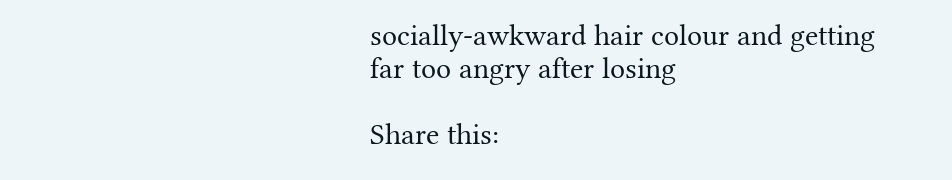socially-awkward hair colour and getting far too angry after losing

Share this: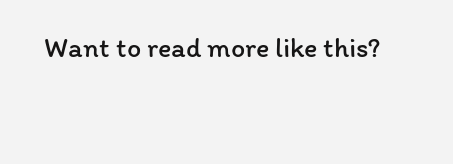Want to read more like this?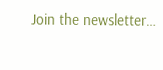Join the newsletter…